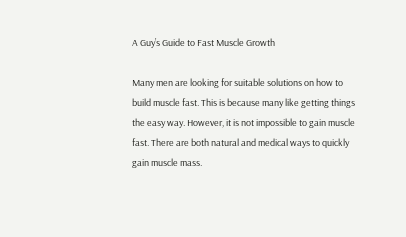A Guy’s Guide to Fast Muscle Growth

Many men are looking for suitable solutions on how to build muscle fast. This is because many like getting things the easy way. However, it is not impossible to gain muscle fast. There are both natural and medical ways to quickly gain muscle mass.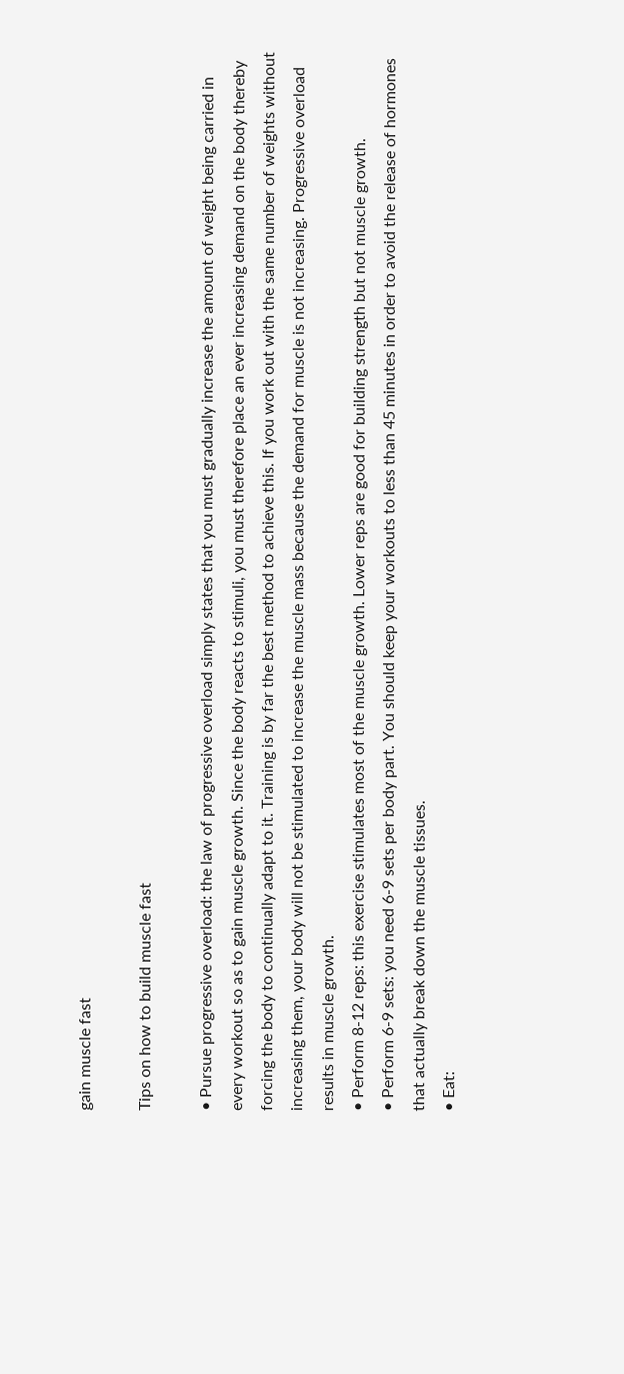gain muscle fast

Tips on how to build muscle fast

• Pursue progressive overload: the law of progressive overload simply states that you must gradually increase the amount of weight being carried in every workout so as to gain muscle growth. Since the body reacts to stimuli, you must therefore place an ever increasing demand on the body thereby forcing the body to continually adapt to it. Training is by far the best method to achieve this. If you work out with the same number of weights without increasing them, your body will not be stimulated to increase the muscle mass because the demand for muscle is not increasing. Progressive overload results in muscle growth.
• Perform 8-12 reps: this exercise stimulates most of the muscle growth. Lower reps are good for building strength but not muscle growth.
• Perform 6-9 sets: you need 6-9 sets per body part. You should keep your workouts to less than 45 minutes in order to avoid the release of hormones that actually break down the muscle tissues.
• Eat: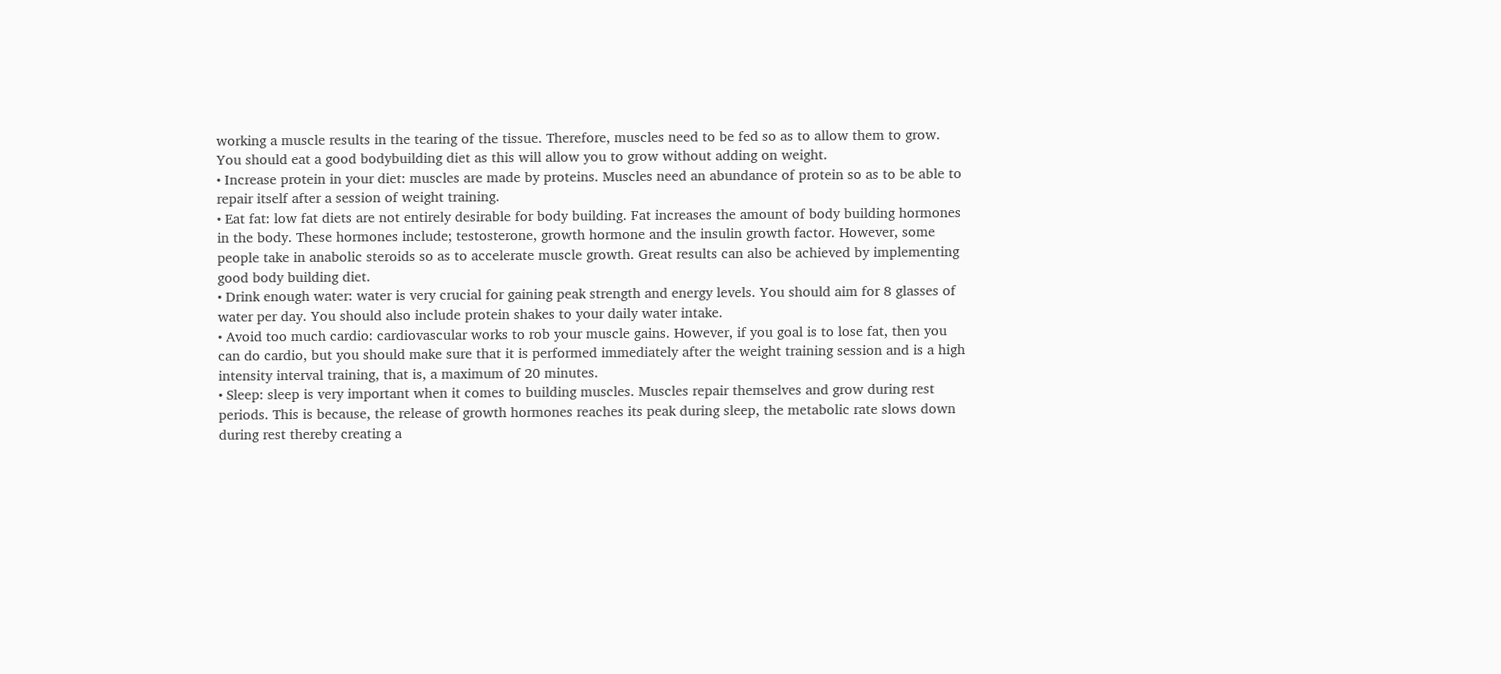working a muscle results in the tearing of the tissue. Therefore, muscles need to be fed so as to allow them to grow. You should eat a good bodybuilding diet as this will allow you to grow without adding on weight.
• Increase protein in your diet: muscles are made by proteins. Muscles need an abundance of protein so as to be able to repair itself after a session of weight training.
• Eat fat: low fat diets are not entirely desirable for body building. Fat increases the amount of body building hormones in the body. These hormones include; testosterone, growth hormone and the insulin growth factor. However, some people take in anabolic steroids so as to accelerate muscle growth. Great results can also be achieved by implementing good body building diet.
• Drink enough water: water is very crucial for gaining peak strength and energy levels. You should aim for 8 glasses of water per day. You should also include protein shakes to your daily water intake.
• Avoid too much cardio: cardiovascular works to rob your muscle gains. However, if you goal is to lose fat, then you can do cardio, but you should make sure that it is performed immediately after the weight training session and is a high intensity interval training, that is, a maximum of 20 minutes.
• Sleep: sleep is very important when it comes to building muscles. Muscles repair themselves and grow during rest periods. This is because, the release of growth hormones reaches its peak during sleep, the metabolic rate slows down during rest thereby creating a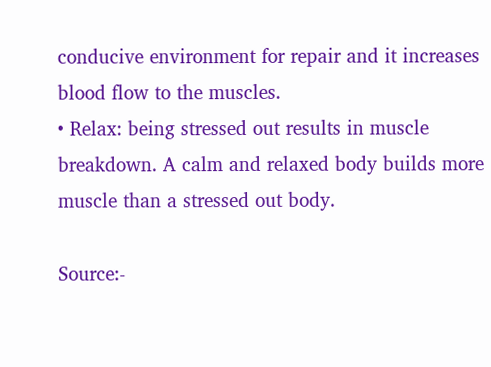conducive environment for repair and it increases blood flow to the muscles.
• Relax: being stressed out results in muscle breakdown. A calm and relaxed body builds more muscle than a stressed out body.

Source:-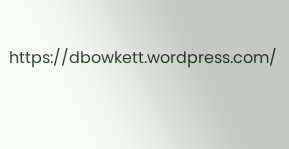https://dbowkett.wordpress.com/